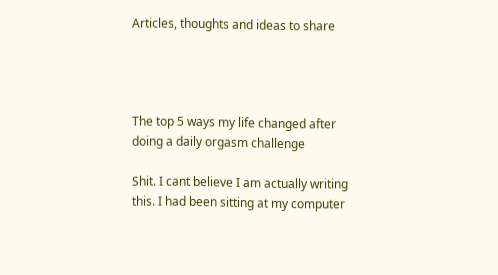Articles, thoughts and ideas to share




The top 5 ways my life changed after doing a daily orgasm challenge

Shit. I cant believe I am actually writing this. I had been sitting at my computer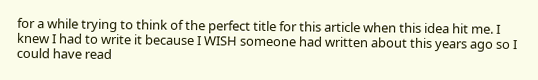for a while trying to think of the perfect title for this article when this idea hit me. I knew I had to write it because I WISH someone had written about this years ago so I could have read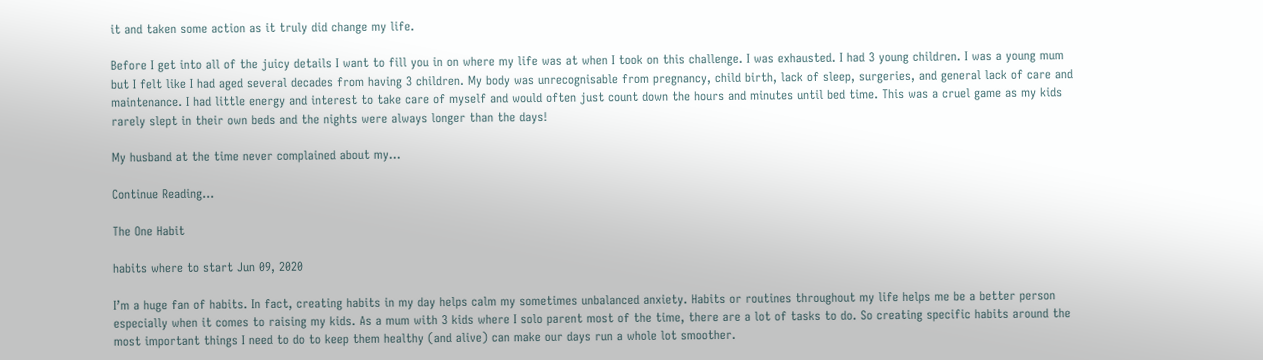it and taken some action as it truly did change my life.

Before I get into all of the juicy details I want to fill you in on where my life was at when I took on this challenge. I was exhausted. I had 3 young children. I was a young mum but I felt like I had aged several decades from having 3 children. My body was unrecognisable from pregnancy, child birth, lack of sleep, surgeries, and general lack of care and maintenance. I had little energy and interest to take care of myself and would often just count down the hours and minutes until bed time. This was a cruel game as my kids rarely slept in their own beds and the nights were always longer than the days!

My husband at the time never complained about my...

Continue Reading...

The One Habit

habits where to start Jun 09, 2020

I’m a huge fan of habits. In fact, creating habits in my day helps calm my sometimes unbalanced anxiety. Habits or routines throughout my life helps me be a better person especially when it comes to raising my kids. As a mum with 3 kids where I solo parent most of the time, there are a lot of tasks to do. So creating specific habits around the most important things I need to do to keep them healthy (and alive) can make our days run a whole lot smoother.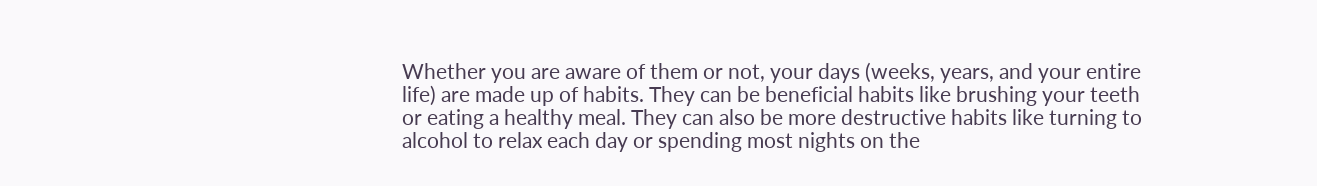Whether you are aware of them or not, your days (weeks, years, and your entire life) are made up of habits. They can be beneficial habits like brushing your teeth or eating a healthy meal. They can also be more destructive habits like turning to alcohol to relax each day or spending most nights on the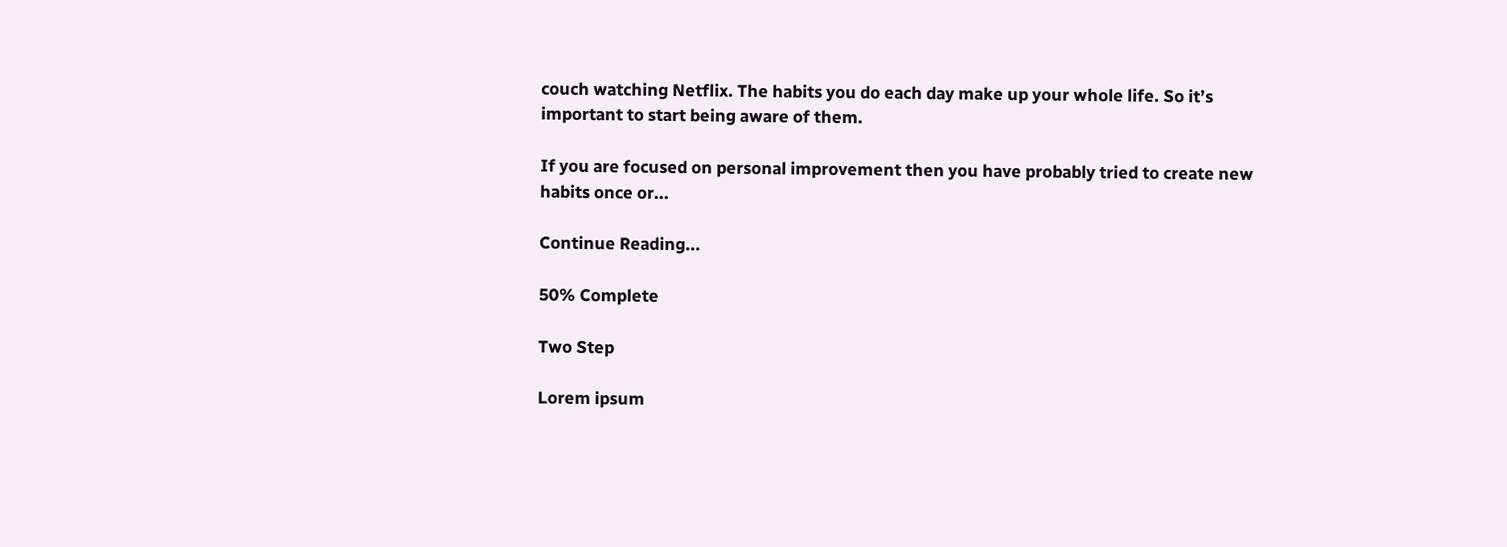couch watching Netflix. The habits you do each day make up your whole life. So it’s important to start being aware of them.

If you are focused on personal improvement then you have probably tried to create new habits once or...

Continue Reading...

50% Complete

Two Step

Lorem ipsum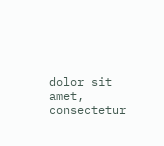dolor sit amet, consectetur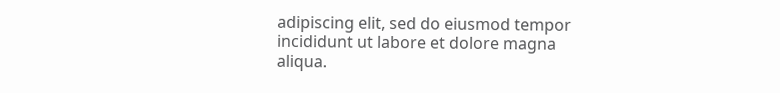adipiscing elit, sed do eiusmod tempor incididunt ut labore et dolore magna aliqua.